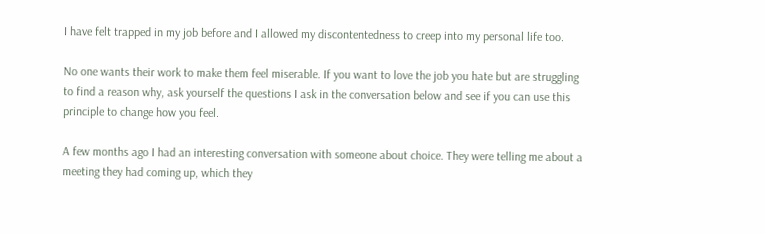I have felt trapped in my job before and I allowed my discontentedness to creep into my personal life too.

No one wants their work to make them feel miserable. If you want to love the job you hate but are struggling to find a reason why, ask yourself the questions I ask in the conversation below and see if you can use this principle to change how you feel.

A few months ago I had an interesting conversation with someone about choice. They were telling me about a meeting they had coming up, which they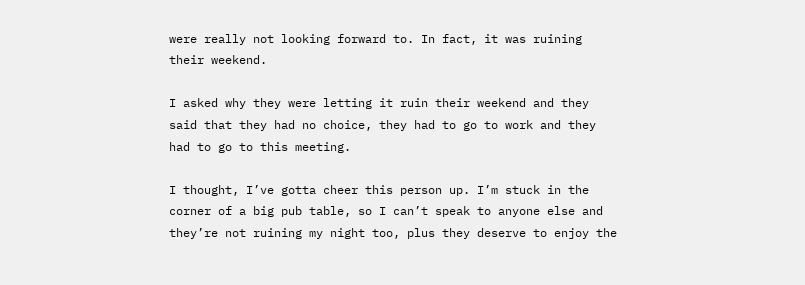were really not looking forward to. In fact, it was ruining their weekend.

I asked why they were letting it ruin their weekend and they said that they had no choice, they had to go to work and they had to go to this meeting.

I thought, I’ve gotta cheer this person up. I’m stuck in the corner of a big pub table, so I can’t speak to anyone else and they’re not ruining my night too, plus they deserve to enjoy the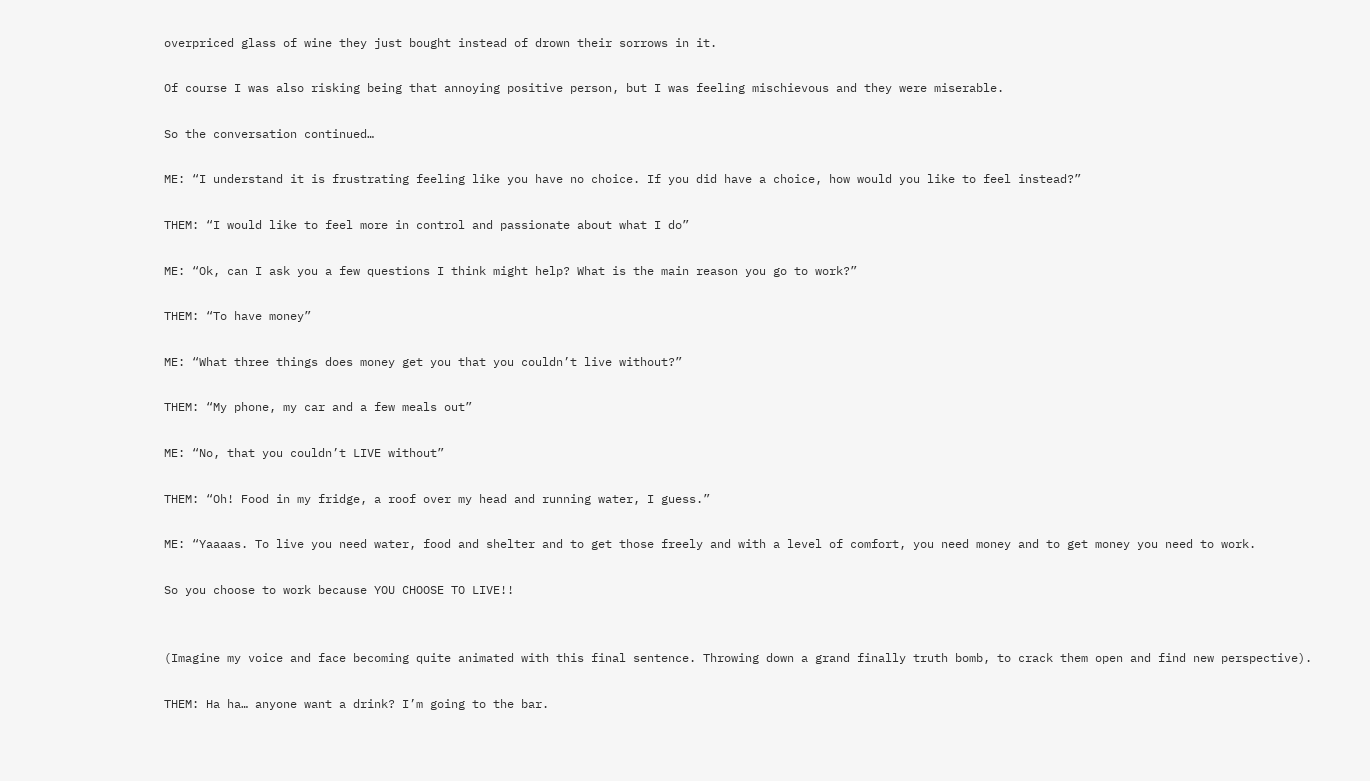overpriced glass of wine they just bought instead of drown their sorrows in it.

Of course I was also risking being that annoying positive person, but I was feeling mischievous and they were miserable.

So the conversation continued…

ME: “I understand it is frustrating feeling like you have no choice. If you did have a choice, how would you like to feel instead?”

THEM: “I would like to feel more in control and passionate about what I do”

ME: “Ok, can I ask you a few questions I think might help? What is the main reason you go to work?”

THEM: “To have money”

ME: “What three things does money get you that you couldn’t live without?”

THEM: “My phone, my car and a few meals out”

ME: “No, that you couldn’t LIVE without”

THEM: “Oh! Food in my fridge, a roof over my head and running water, I guess.”

ME: “Yaaaas. To live you need water, food and shelter and to get those freely and with a level of comfort, you need money and to get money you need to work.

So you choose to work because YOU CHOOSE TO LIVE!!


(Imagine my voice and face becoming quite animated with this final sentence. Throwing down a grand finally truth bomb, to crack them open and find new perspective).

THEM: Ha ha… anyone want a drink? I’m going to the bar.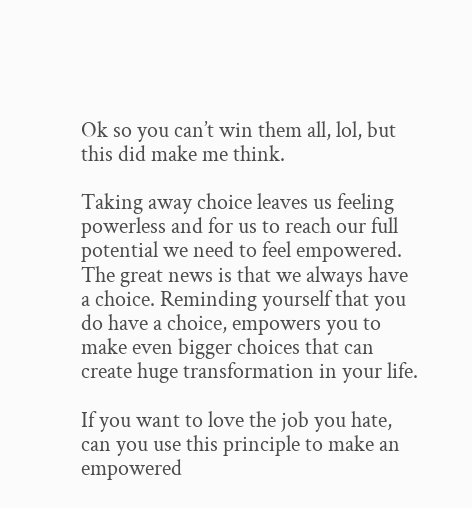Ok so you can’t win them all, lol, but this did make me think.

Taking away choice leaves us feeling powerless and for us to reach our full potential we need to feel empowered. The great news is that we always have a choice. Reminding yourself that you do have a choice, empowers you to make even bigger choices that can create huge transformation in your life.

If you want to love the job you hate, can you use this principle to make an empowered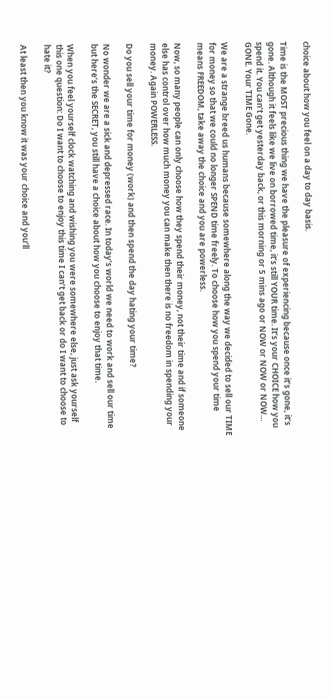choice about how you feel on a day to day basis.

Time is the MOST precious thing we have the pleasure of experiencing because once it’s gone, it’s gone. Although it feels like we live on borrowed time, it’s still YOUR time. It’s your CHOICE how you spend it. You can’t get yesterday back, or this morning or 5 mins ago or NOW or NOW or NOW… GONE. Your TIME Gone.

We are a strange breed us humans because somewhere along the way we decided to sell our TIME for money so that we could no longer SPEND time freely. To choose how you spend your time means FREEDOM, take away the choice and you are powerless.

Now, so many people can only choose how they spend their money, not their time and if someone else has control over how much money you can make then there is no freedom in spending your money. Again POWERLESS.

Do you sell your time for money (work) and then spend the day hating your time?

No wonder we are a sick and depressed race. In today’s world we need to work and sell our time but here’s the SECRET, you still have a choice about how you choose to enjoy that time.

When you feel yourself clock watching and wishing you were somewhere else, just ask yourself this one question: Do I want to choose to enjoy this time I can’t get back or do I want to choose to hate it?

At least then you know it was your choice and you’ll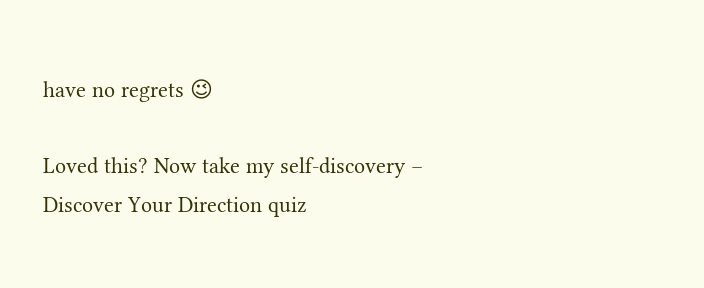have no regrets 😉

Loved this? Now take my self-discovery – Discover Your Direction quiz